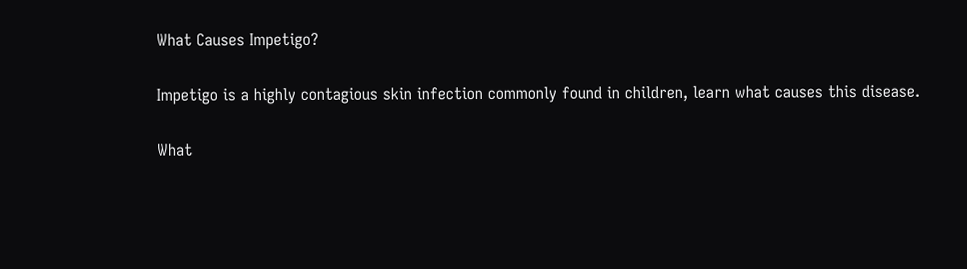What Causes Impetigo?

Impetigo is a highly contagious skin infection commonly found in children, learn what causes this disease.

What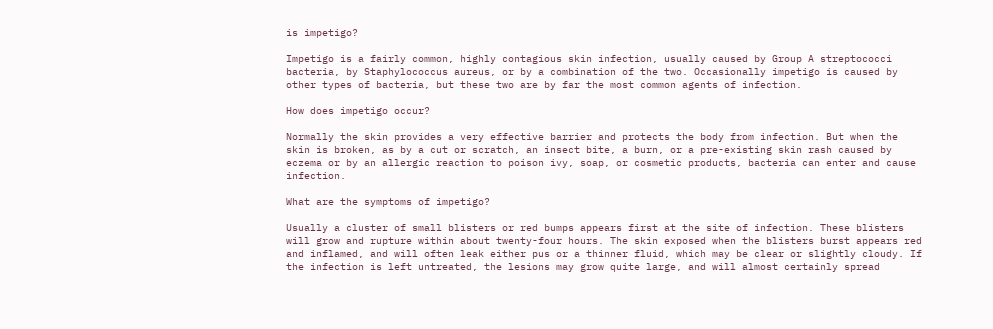is impetigo?

Impetigo is a fairly common, highly contagious skin infection, usually caused by Group A streptococci bacteria, by Staphylococcus aureus, or by a combination of the two. Occasionally impetigo is caused by other types of bacteria, but these two are by far the most common agents of infection.

How does impetigo occur?

Normally the skin provides a very effective barrier and protects the body from infection. But when the skin is broken, as by a cut or scratch, an insect bite, a burn, or a pre-existing skin rash caused by eczema or by an allergic reaction to poison ivy, soap, or cosmetic products, bacteria can enter and cause infection.

What are the symptoms of impetigo?

Usually a cluster of small blisters or red bumps appears first at the site of infection. These blisters will grow and rupture within about twenty-four hours. The skin exposed when the blisters burst appears red and inflamed, and will often leak either pus or a thinner fluid, which may be clear or slightly cloudy. If the infection is left untreated, the lesions may grow quite large, and will almost certainly spread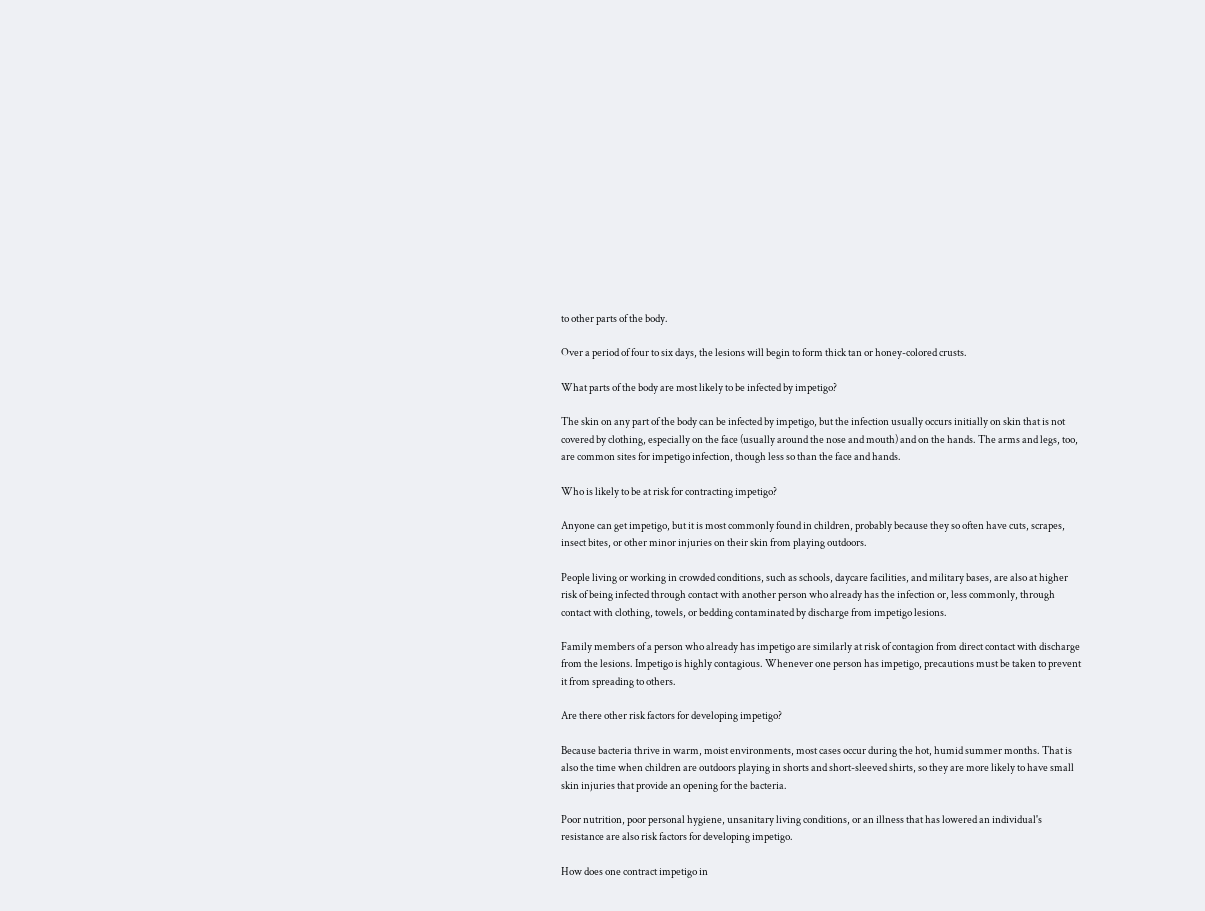to other parts of the body.

Over a period of four to six days, the lesions will begin to form thick tan or honey-colored crusts.

What parts of the body are most likely to be infected by impetigo?

The skin on any part of the body can be infected by impetigo, but the infection usually occurs initially on skin that is not covered by clothing, especially on the face (usually around the nose and mouth) and on the hands. The arms and legs, too, are common sites for impetigo infection, though less so than the face and hands.

Who is likely to be at risk for contracting impetigo?

Anyone can get impetigo, but it is most commonly found in children, probably because they so often have cuts, scrapes, insect bites, or other minor injuries on their skin from playing outdoors.

People living or working in crowded conditions, such as schools, daycare facilities, and military bases, are also at higher risk of being infected through contact with another person who already has the infection or, less commonly, through contact with clothing, towels, or bedding contaminated by discharge from impetigo lesions.

Family members of a person who already has impetigo are similarly at risk of contagion from direct contact with discharge from the lesions. Impetigo is highly contagious. Whenever one person has impetigo, precautions must be taken to prevent it from spreading to others.

Are there other risk factors for developing impetigo?

Because bacteria thrive in warm, moist environments, most cases occur during the hot, humid summer months. That is also the time when children are outdoors playing in shorts and short-sleeved shirts, so they are more likely to have small skin injuries that provide an opening for the bacteria.

Poor nutrition, poor personal hygiene, unsanitary living conditions, or an illness that has lowered an individual's resistance are also risk factors for developing impetigo.

How does one contract impetigo in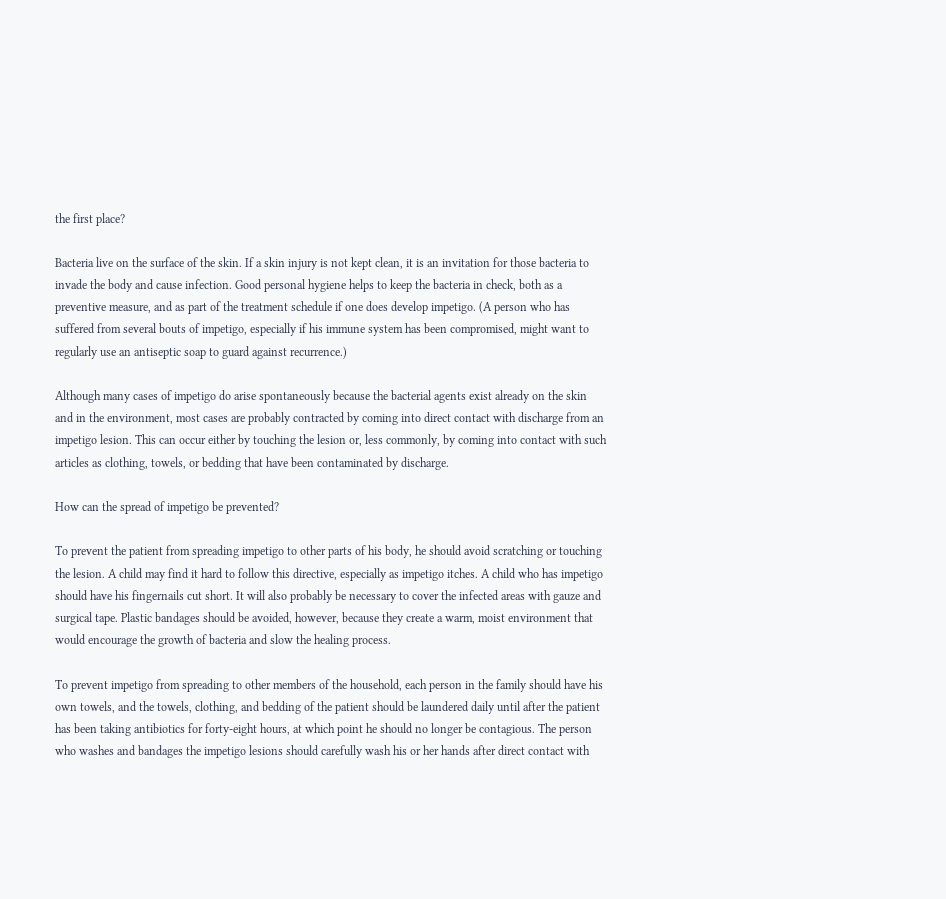the first place?

Bacteria live on the surface of the skin. If a skin injury is not kept clean, it is an invitation for those bacteria to invade the body and cause infection. Good personal hygiene helps to keep the bacteria in check, both as a preventive measure, and as part of the treatment schedule if one does develop impetigo. (A person who has suffered from several bouts of impetigo, especially if his immune system has been compromised, might want to regularly use an antiseptic soap to guard against recurrence.)

Although many cases of impetigo do arise spontaneously because the bacterial agents exist already on the skin and in the environment, most cases are probably contracted by coming into direct contact with discharge from an impetigo lesion. This can occur either by touching the lesion or, less commonly, by coming into contact with such articles as clothing, towels, or bedding that have been contaminated by discharge.

How can the spread of impetigo be prevented?

To prevent the patient from spreading impetigo to other parts of his body, he should avoid scratching or touching the lesion. A child may find it hard to follow this directive, especially as impetigo itches. A child who has impetigo should have his fingernails cut short. It will also probably be necessary to cover the infected areas with gauze and surgical tape. Plastic bandages should be avoided, however, because they create a warm, moist environment that would encourage the growth of bacteria and slow the healing process.

To prevent impetigo from spreading to other members of the household, each person in the family should have his own towels, and the towels, clothing, and bedding of the patient should be laundered daily until after the patient has been taking antibiotics for forty-eight hours, at which point he should no longer be contagious. The person who washes and bandages the impetigo lesions should carefully wash his or her hands after direct contact with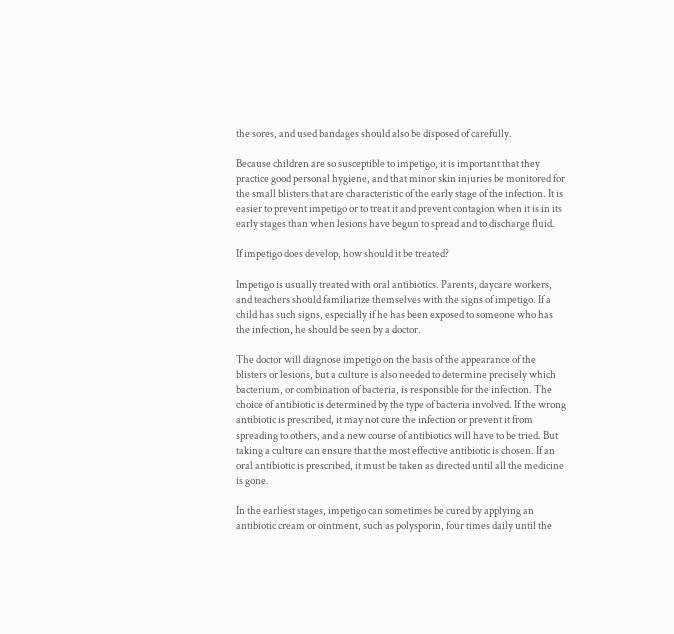the sores, and used bandages should also be disposed of carefully.

Because children are so susceptible to impetigo, it is important that they practice good personal hygiene, and that minor skin injuries be monitored for the small blisters that are characteristic of the early stage of the infection. It is easier to prevent impetigo or to treat it and prevent contagion when it is in its early stages than when lesions have begun to spread and to discharge fluid.

If impetigo does develop, how should it be treated?

Impetigo is usually treated with oral antibiotics. Parents, daycare workers, and teachers should familiarize themselves with the signs of impetigo. If a child has such signs, especially if he has been exposed to someone who has the infection, he should be seen by a doctor.

The doctor will diagnose impetigo on the basis of the appearance of the blisters or lesions, but a culture is also needed to determine precisely which bacterium, or combination of bacteria, is responsible for the infection. The choice of antibiotic is determined by the type of bacteria involved. If the wrong antibiotic is prescribed, it may not cure the infection or prevent it from spreading to others, and a new course of antibiotics will have to be tried. But taking a culture can ensure that the most effective antibiotic is chosen. If an oral antibiotic is prescribed, it must be taken as directed until all the medicine is gone.

In the earliest stages, impetigo can sometimes be cured by applying an antibiotic cream or ointment, such as polysporin, four times daily until the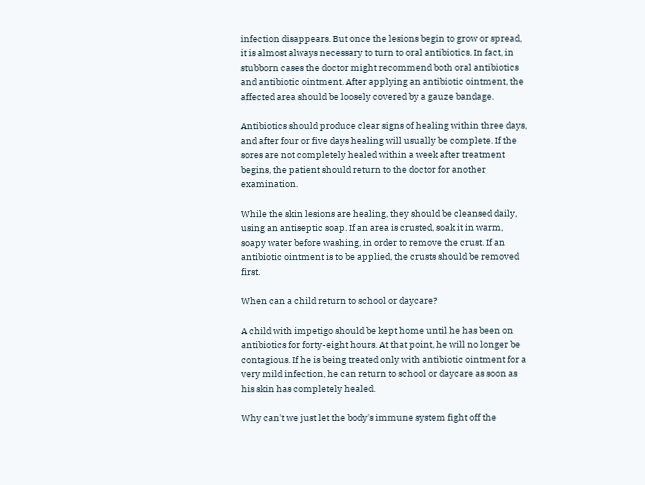infection disappears. But once the lesions begin to grow or spread, it is almost always necessary to turn to oral antibiotics. In fact, in stubborn cases the doctor might recommend both oral antibiotics and antibiotic ointment. After applying an antibiotic ointment, the affected area should be loosely covered by a gauze bandage.

Antibiotics should produce clear signs of healing within three days, and after four or five days healing will usually be complete. If the sores are not completely healed within a week after treatment begins, the patient should return to the doctor for another examination.

While the skin lesions are healing, they should be cleansed daily, using an antiseptic soap. If an area is crusted, soak it in warm, soapy water before washing, in order to remove the crust. If an antibiotic ointment is to be applied, the crusts should be removed first.

When can a child return to school or daycare?

A child with impetigo should be kept home until he has been on antibiotics for forty-eight hours. At that point, he will no longer be contagious. If he is being treated only with antibiotic ointment for a very mild infection, he can return to school or daycare as soon as his skin has completely healed.

Why can't we just let the body's immune system fight off the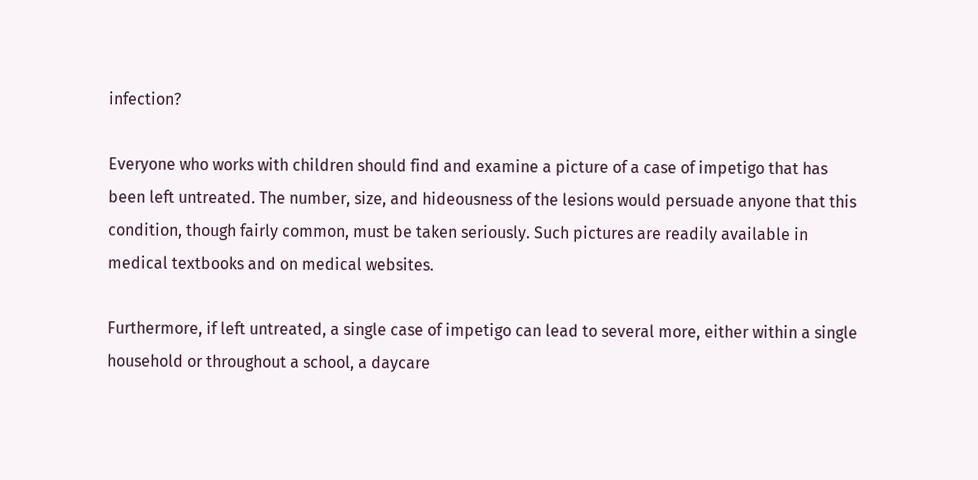infection?

Everyone who works with children should find and examine a picture of a case of impetigo that has been left untreated. The number, size, and hideousness of the lesions would persuade anyone that this condition, though fairly common, must be taken seriously. Such pictures are readily available in medical textbooks and on medical websites.

Furthermore, if left untreated, a single case of impetigo can lead to several more, either within a single household or throughout a school, a daycare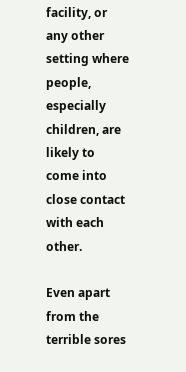facility, or any other setting where people, especially children, are likely to come into close contact with each other.

Even apart from the terrible sores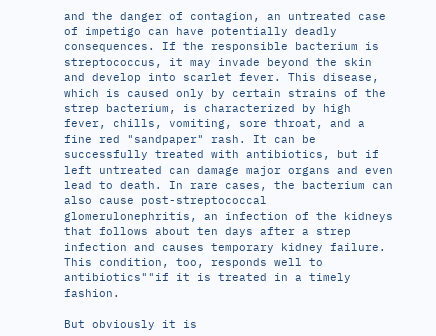and the danger of contagion, an untreated case of impetigo can have potentially deadly consequences. If the responsible bacterium is streptococcus, it may invade beyond the skin and develop into scarlet fever. This disease, which is caused only by certain strains of the strep bacterium, is characterized by high fever, chills, vomiting, sore throat, and a fine red "sandpaper" rash. It can be successfully treated with antibiotics, but if left untreated can damage major organs and even lead to death. In rare cases, the bacterium can also cause post-streptococcal glomerulonephritis, an infection of the kidneys that follows about ten days after a strep infection and causes temporary kidney failure. This condition, too, responds well to antibiotics""if it is treated in a timely fashion.

But obviously it is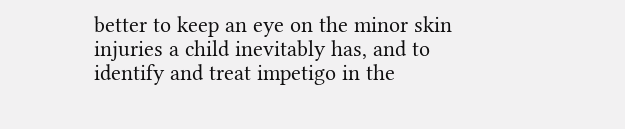better to keep an eye on the minor skin injuries a child inevitably has, and to identify and treat impetigo in the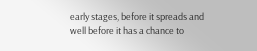early stages, before it spreads and well before it has a chance to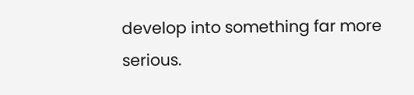develop into something far more serious.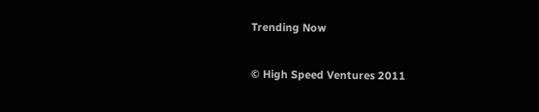Trending Now

© High Speed Ventures 2011